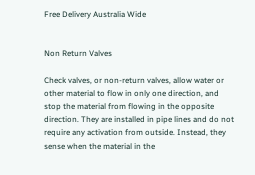Free Delivery Australia Wide


Non Return Valves

Check valves, or non-return valves, allow water or other material to flow in only one direction, and stop the material from flowing in the opposite direction. They are installed in pipe lines and do not require any activation from outside. Instead, they sense when the material in the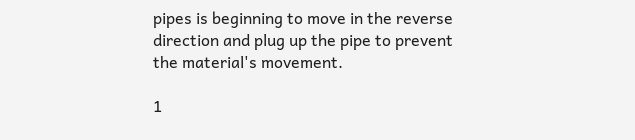pipes is beginning to move in the reverse direction and plug up the pipe to prevent the material's movement.

1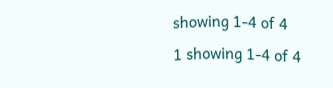showing 1-4 of 4
1 showing 1-4 of 4